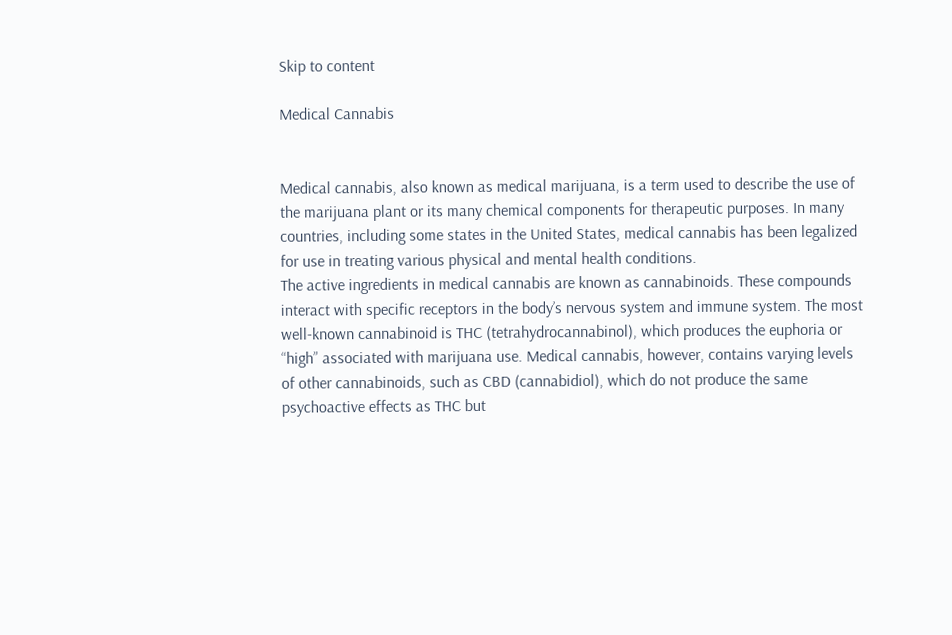Skip to content

Medical Cannabis


Medical cannabis, also known as medical marijuana, is a term used to describe the use of the marijuana plant or its many chemical components for therapeutic purposes. In many countries, including some states in the United States, medical cannabis has been legalized for use in treating various physical and mental health conditions.
The active ingredients in medical cannabis are known as cannabinoids. These compounds interact with specific receptors in the body’s nervous system and immune system. The most well-known cannabinoid is THC (tetrahydrocannabinol), which produces the euphoria or “high” associated with marijuana use. Medical cannabis, however, contains varying levels of other cannabinoids, such as CBD (cannabidiol), which do not produce the same psychoactive effects as THC but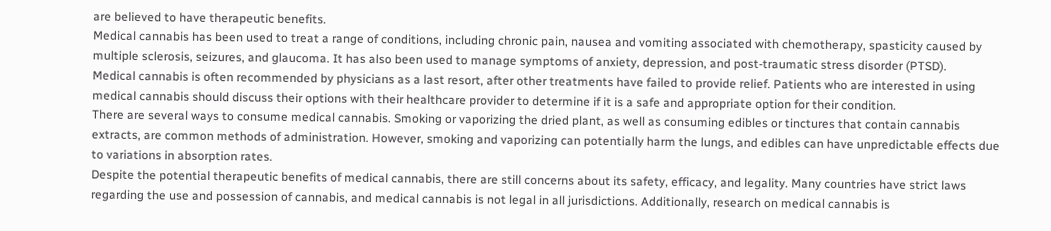are believed to have therapeutic benefits.
Medical cannabis has been used to treat a range of conditions, including chronic pain, nausea and vomiting associated with chemotherapy, spasticity caused by multiple sclerosis, seizures, and glaucoma. It has also been used to manage symptoms of anxiety, depression, and post-traumatic stress disorder (PTSD).
Medical cannabis is often recommended by physicians as a last resort, after other treatments have failed to provide relief. Patients who are interested in using medical cannabis should discuss their options with their healthcare provider to determine if it is a safe and appropriate option for their condition.
There are several ways to consume medical cannabis. Smoking or vaporizing the dried plant, as well as consuming edibles or tinctures that contain cannabis extracts, are common methods of administration. However, smoking and vaporizing can potentially harm the lungs, and edibles can have unpredictable effects due to variations in absorption rates.
Despite the potential therapeutic benefits of medical cannabis, there are still concerns about its safety, efficacy, and legality. Many countries have strict laws regarding the use and possession of cannabis, and medical cannabis is not legal in all jurisdictions. Additionally, research on medical cannabis is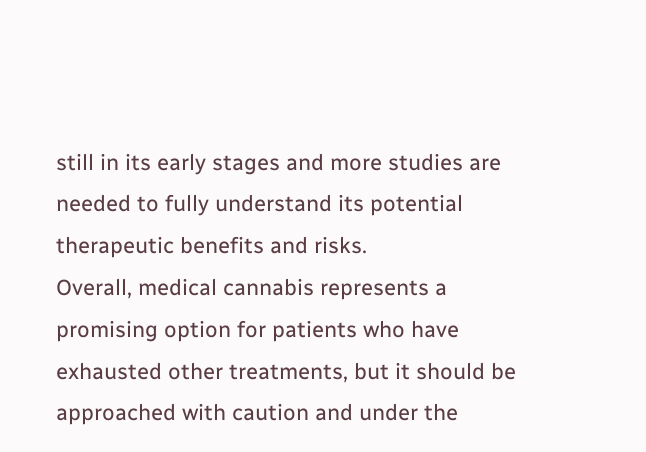still in its early stages and more studies are needed to fully understand its potential therapeutic benefits and risks.
Overall, medical cannabis represents a promising option for patients who have exhausted other treatments, but it should be approached with caution and under the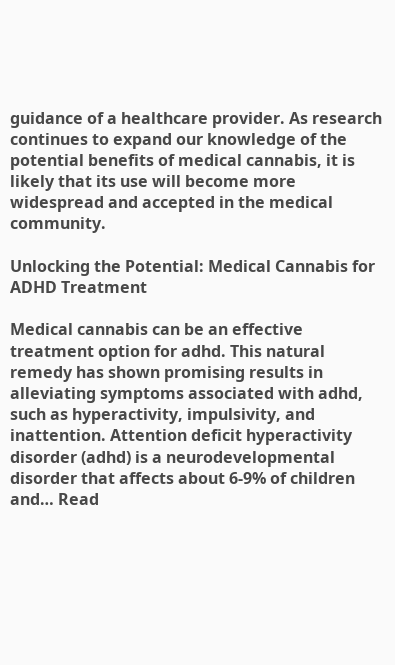guidance of a healthcare provider. As research continues to expand our knowledge of the potential benefits of medical cannabis, it is likely that its use will become more widespread and accepted in the medical community.

Unlocking the Potential: Medical Cannabis for ADHD Treatment

Medical cannabis can be an effective treatment option for adhd. This natural remedy has shown promising results in alleviating symptoms associated with adhd, such as hyperactivity, impulsivity, and inattention. Attention deficit hyperactivity disorder (adhd) is a neurodevelopmental disorder that affects about 6-9% of children and… Read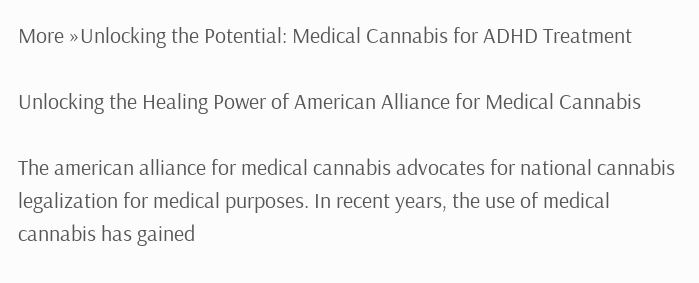More »Unlocking the Potential: Medical Cannabis for ADHD Treatment

Unlocking the Healing Power of American Alliance for Medical Cannabis

The american alliance for medical cannabis advocates for national cannabis legalization for medical purposes. In recent years, the use of medical cannabis has gained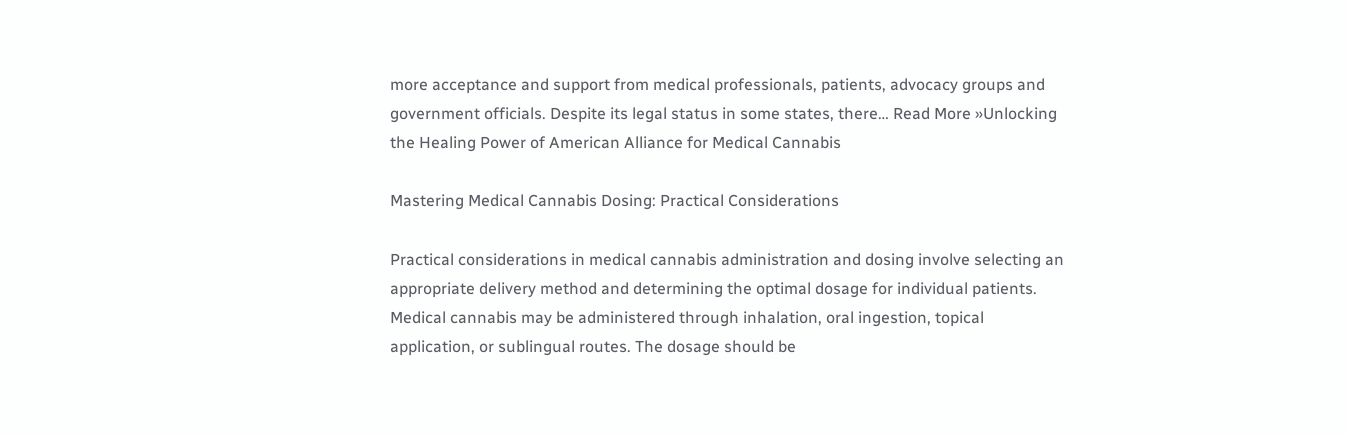more acceptance and support from medical professionals, patients, advocacy groups and government officials. Despite its legal status in some states, there… Read More »Unlocking the Healing Power of American Alliance for Medical Cannabis

Mastering Medical Cannabis Dosing: Practical Considerations

Practical considerations in medical cannabis administration and dosing involve selecting an appropriate delivery method and determining the optimal dosage for individual patients. Medical cannabis may be administered through inhalation, oral ingestion, topical application, or sublingual routes. The dosage should be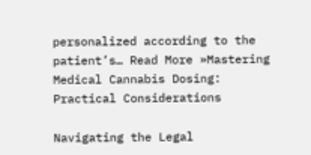personalized according to the patient’s… Read More »Mastering Medical Cannabis Dosing: Practical Considerations

Navigating the Legal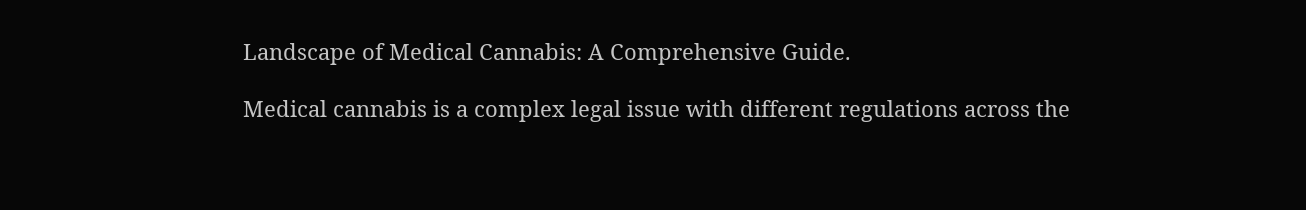Landscape of Medical Cannabis: A Comprehensive Guide.

Medical cannabis is a complex legal issue with different regulations across the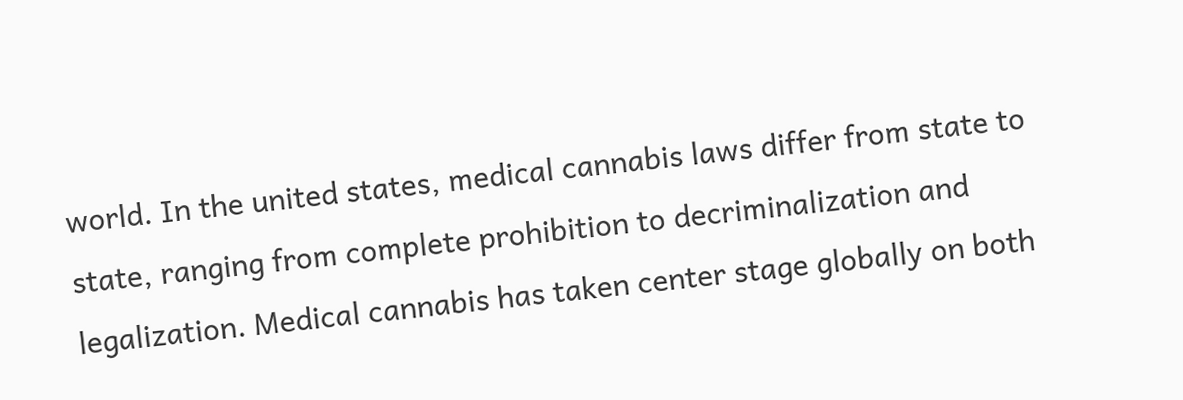world. In the united states, medical cannabis laws differ from state to state, ranging from complete prohibition to decriminalization and legalization. Medical cannabis has taken center stage globally on both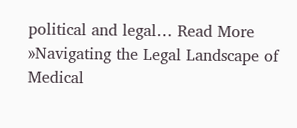political and legal… Read More »Navigating the Legal Landscape of Medical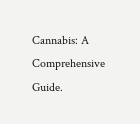Cannabis: A Comprehensive Guide.